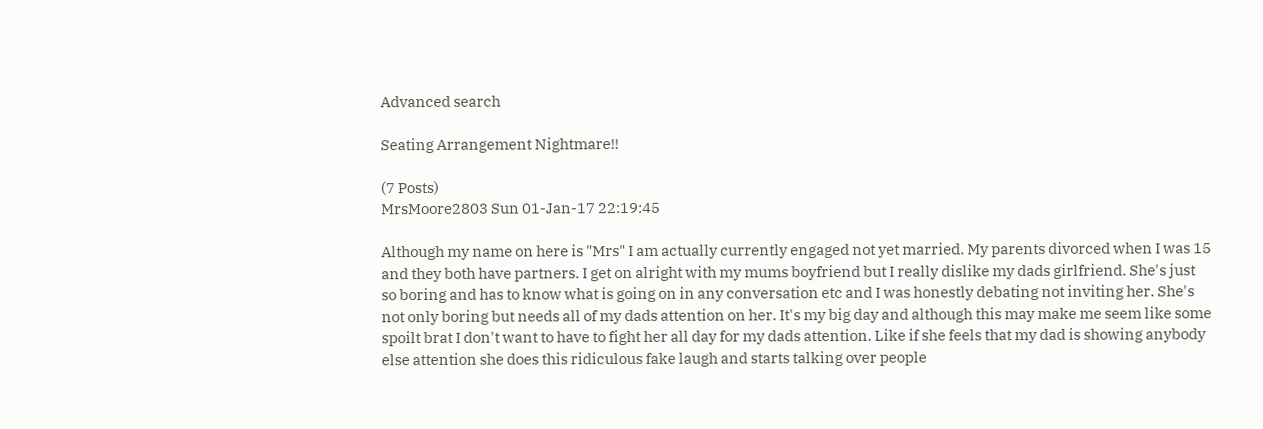Advanced search

Seating Arrangement Nightmare!!

(7 Posts)
MrsMoore2803 Sun 01-Jan-17 22:19:45

Although my name on here is "Mrs" I am actually currently engaged not yet married. My parents divorced when I was 15 and they both have partners. I get on alright with my mums boyfriend but I really dislike my dads girlfriend. She's just so boring and has to know what is going on in any conversation etc and I was honestly debating not inviting her. She's not only boring but needs all of my dads attention on her. It's my big day and although this may make me seem like some spoilt brat I don't want to have to fight her all day for my dads attention. Like if she feels that my dad is showing anybody else attention she does this ridiculous fake laugh and starts talking over people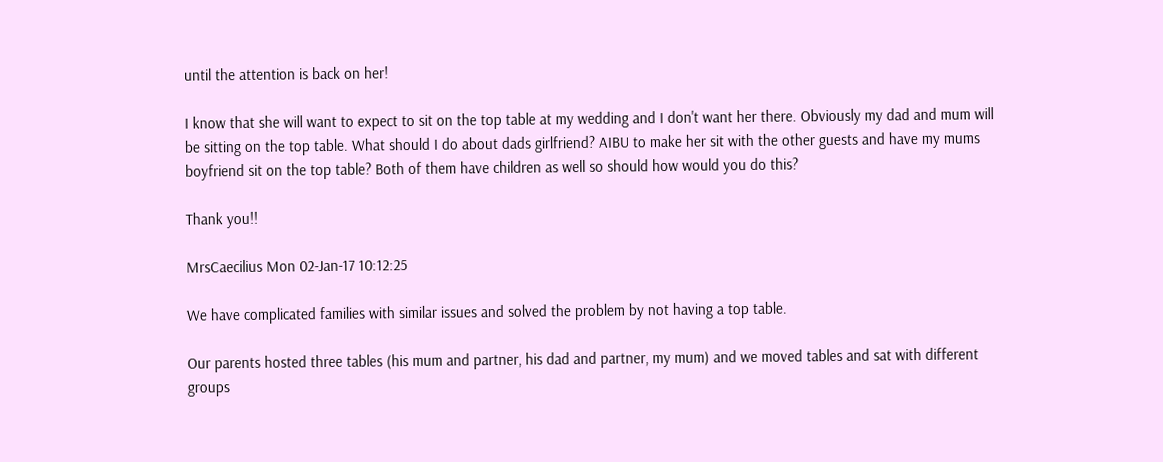until the attention is back on her!

I know that she will want to expect to sit on the top table at my wedding and I don't want her there. Obviously my dad and mum will be sitting on the top table. What should I do about dads girlfriend? AIBU to make her sit with the other guests and have my mums boyfriend sit on the top table? Both of them have children as well so should how would you do this?

Thank you!!

MrsCaecilius Mon 02-Jan-17 10:12:25

We have complicated families with similar issues and solved the problem by not having a top table.

Our parents hosted three tables (his mum and partner, his dad and partner, my mum) and we moved tables and sat with different groups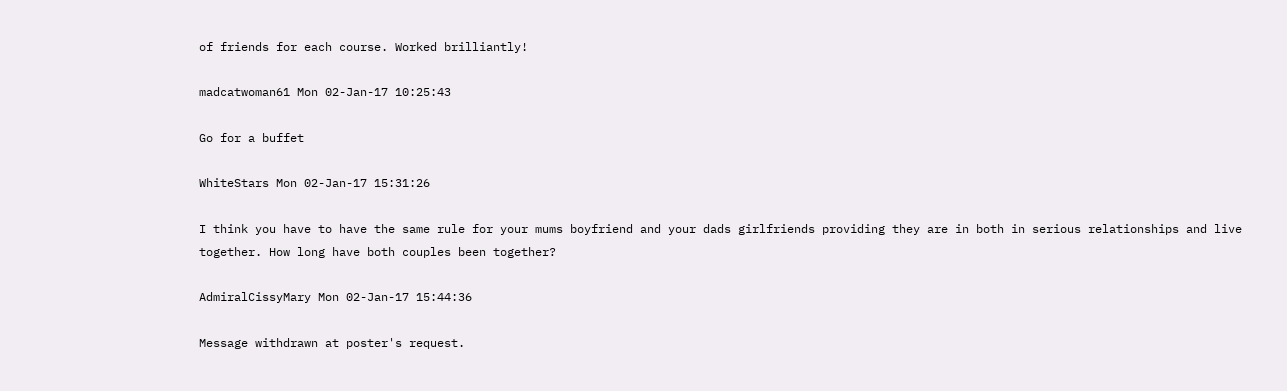of friends for each course. Worked brilliantly!

madcatwoman61 Mon 02-Jan-17 10:25:43

Go for a buffet

WhiteStars Mon 02-Jan-17 15:31:26

I think you have to have the same rule for your mums boyfriend and your dads girlfriends providing they are in both in serious relationships and live together. How long have both couples been together?

AdmiralCissyMary Mon 02-Jan-17 15:44:36

Message withdrawn at poster's request.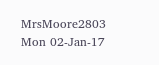MrsMoore2803 Mon 02-Jan-17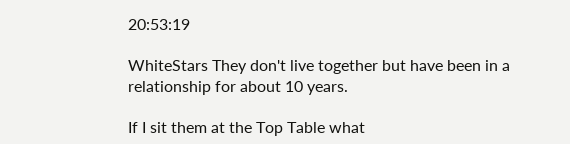20:53:19

WhiteStars They don't live together but have been in a relationship for about 10 years.

If I sit them at the Top Table what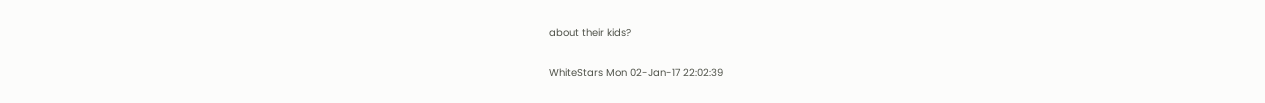about their kids?

WhiteStars Mon 02-Jan-17 22:02:39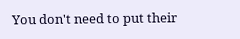You don't need to put their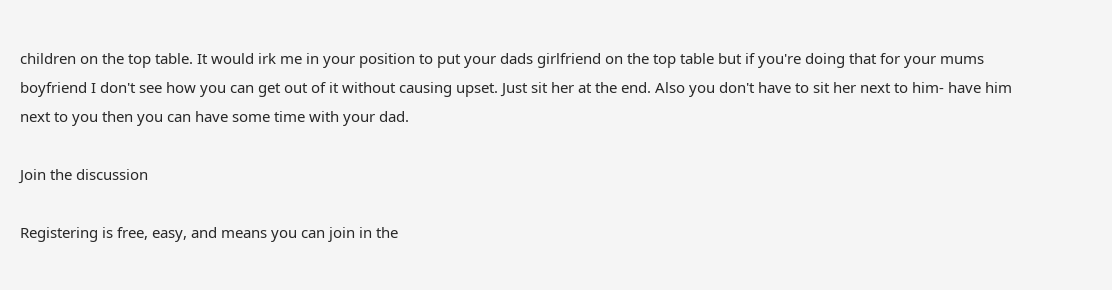children on the top table. It would irk me in your position to put your dads girlfriend on the top table but if you're doing that for your mums boyfriend I don't see how you can get out of it without causing upset. Just sit her at the end. Also you don't have to sit her next to him- have him next to you then you can have some time with your dad.

Join the discussion

Registering is free, easy, and means you can join in the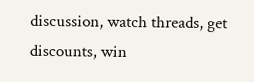discussion, watch threads, get discounts, win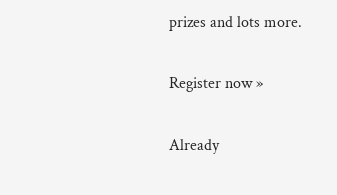prizes and lots more.

Register now »

Already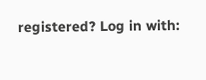registered? Log in with: